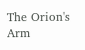The Orion's Arm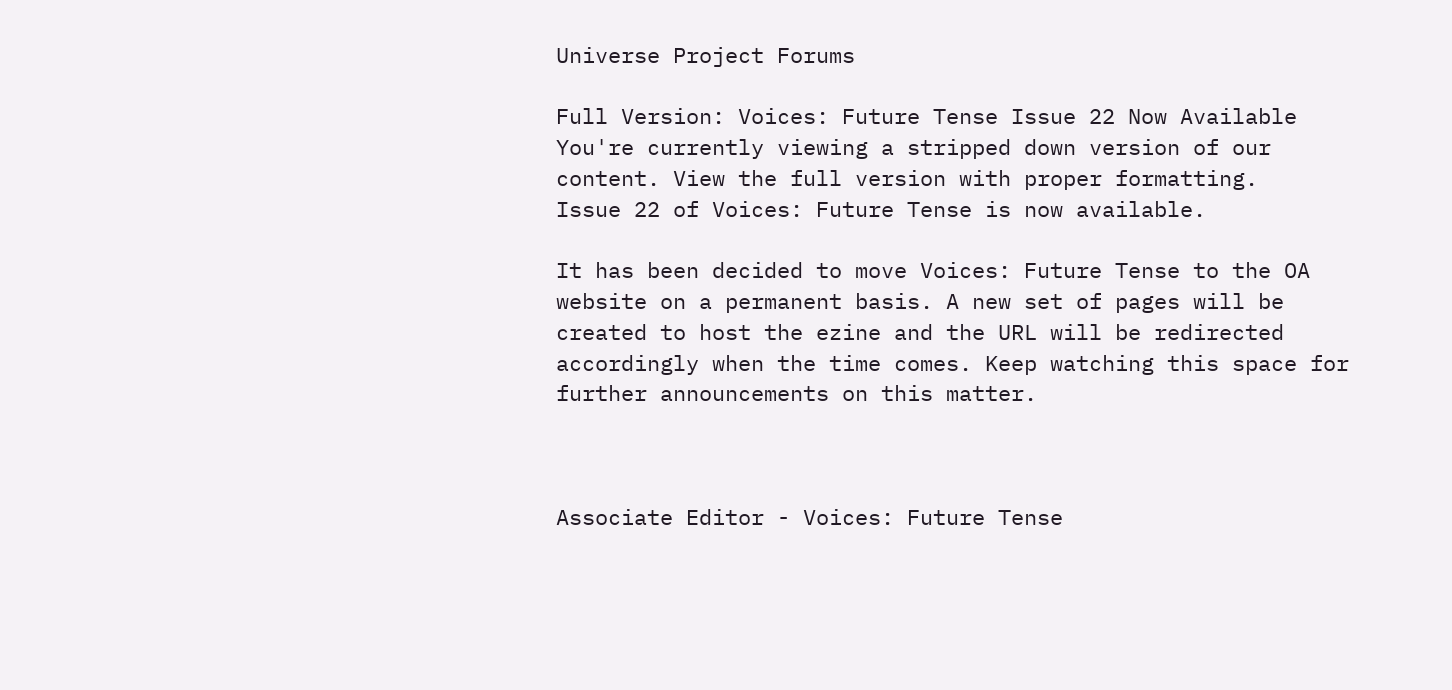Universe Project Forums

Full Version: Voices: Future Tense Issue 22 Now Available
You're currently viewing a stripped down version of our content. View the full version with proper formatting.
Issue 22 of Voices: Future Tense is now available.

It has been decided to move Voices: Future Tense to the OA website on a permanent basis. A new set of pages will be created to host the ezine and the URL will be redirected accordingly when the time comes. Keep watching this space for further announcements on this matter.



Associate Editor - Voices: Future Tense